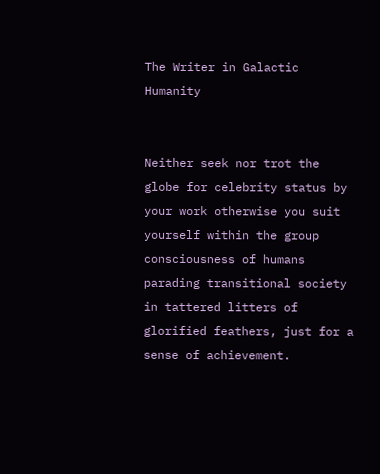The Writer in Galactic Humanity


Neither seek nor trot the globe for celebrity status by your work otherwise you suit yourself within the group consciousness of humans parading transitional society in tattered litters of glorified feathers, just for a sense of achievement.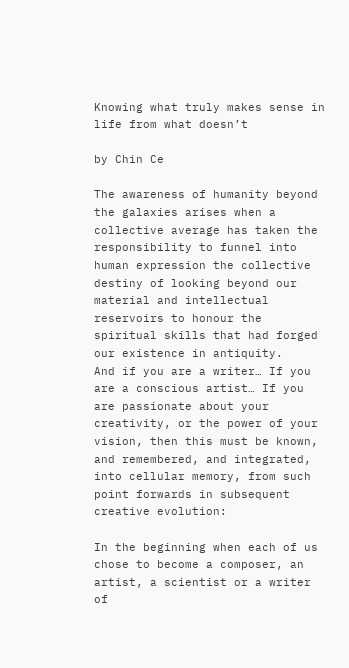Knowing what truly makes sense in life from what doesn’t

by Chin Ce

The awareness of humanity beyond the galaxies arises when a collective average has taken the responsibility to funnel into human expression the collective destiny of looking beyond our material and intellectual reservoirs to honour the spiritual skills that had forged our existence in antiquity.
And if you are a writer… If you are a conscious artist… If you are passionate about your creativity, or the power of your vision, then this must be known, and remembered, and integrated, into cellular memory, from such point forwards in subsequent creative evolution:

In the beginning when each of us chose to become a composer, an artist, a scientist or a writer of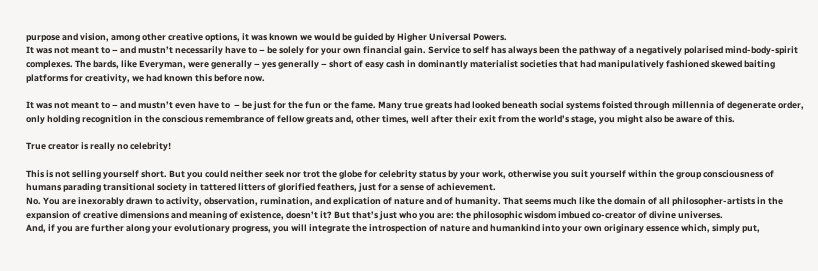purpose and vision, among other creative options, it was known we would be guided by Higher Universal Powers.
It was not meant to – and mustn’t necessarily have to – be solely for your own financial gain. Service to self has always been the pathway of a negatively polarised mind-body-spirit complexes. The bards, like Everyman, were generally – yes generally – short of easy cash in dominantly materialist societies that had manipulatively fashioned skewed baiting platforms for creativity, we had known this before now.

It was not meant to – and mustn’t even have to  – be just for the fun or the fame. Many true greats had looked beneath social systems foisted through millennia of degenerate order, only holding recognition in the conscious remembrance of fellow greats and, other times, well after their exit from the world’s stage, you might also be aware of this.

True creator is really no celebrity!

This is not selling yourself short. But you could neither seek nor trot the globe for celebrity status by your work, otherwise you suit yourself within the group consciousness of humans parading transitional society in tattered litters of glorified feathers, just for a sense of achievement.
No. You are inexorably drawn to activity, observation, rumination, and explication of nature and of humanity. That seems much like the domain of all philosopher-artists in the expansion of creative dimensions and meaning of existence, doesn’t it? But that’s just who you are: the philosophic wisdom imbued co-creator of divine universes.
And, if you are further along your evolutionary progress, you will integrate the introspection of nature and humankind into your own originary essence which, simply put,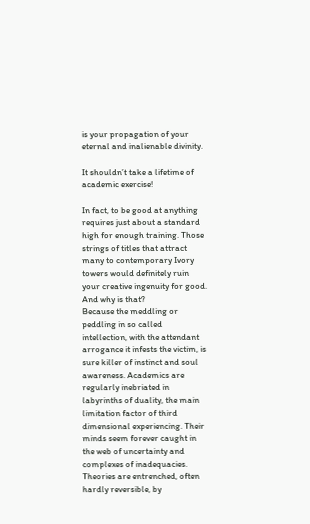is your propagation of your eternal and inalienable divinity.

It shouldn’t take a lifetime of academic exercise!

In fact, to be good at anything requires just about a standard high for enough training. Those strings of titles that attract many to contemporary Ivory towers would definitely ruin your creative ingenuity for good.
And why is that?
Because the meddling or peddling in so called intellection, with the attendant arrogance it infests the victim, is sure killer of instinct and soul awareness. Academics are regularly inebriated in labyrinths of duality, the main limitation factor of third dimensional experiencing. Their minds seem forever caught in the web of uncertainty and complexes of inadequacies. Theories are entrenched, often hardly reversible, by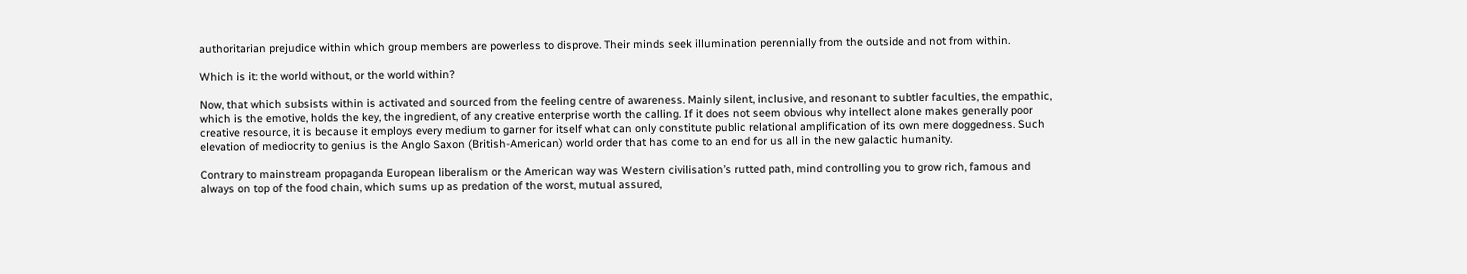authoritarian prejudice within which group members are powerless to disprove. Their minds seek illumination perennially from the outside and not from within.

Which is it: the world without, or the world within?

Now, that which subsists within is activated and sourced from the feeling centre of awareness. Mainly silent, inclusive, and resonant to subtler faculties, the empathic, which is the emotive, holds the key, the ingredient, of any creative enterprise worth the calling. If it does not seem obvious why intellect alone makes generally poor creative resource, it is because it employs every medium to garner for itself what can only constitute public relational amplification of its own mere doggedness. Such elevation of mediocrity to genius is the Anglo Saxon (British-American) world order that has come to an end for us all in the new galactic humanity.

Contrary to mainstream propaganda European liberalism or the American way was Western civilisation’s rutted path, mind controlling you to grow rich, famous and always on top of the food chain, which sums up as predation of the worst, mutual assured,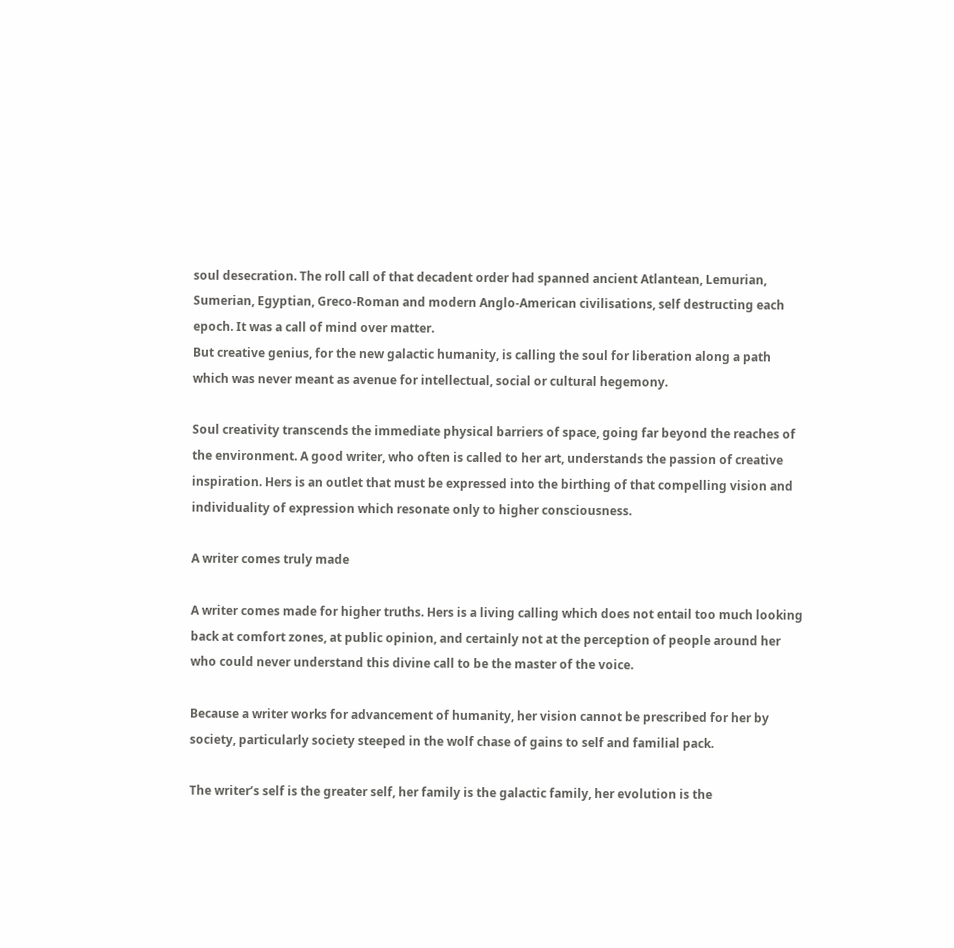soul desecration. The roll call of that decadent order had spanned ancient Atlantean, Lemurian, Sumerian, Egyptian, Greco-Roman and modern Anglo-American civilisations, self destructing each epoch. It was a call of mind over matter.
But creative genius, for the new galactic humanity, is calling the soul for liberation along a path which was never meant as avenue for intellectual, social or cultural hegemony.

Soul creativity transcends the immediate physical barriers of space, going far beyond the reaches of the environment. A good writer, who often is called to her art, understands the passion of creative inspiration. Hers is an outlet that must be expressed into the birthing of that compelling vision and individuality of expression which resonate only to higher consciousness.

A writer comes truly made

A writer comes made for higher truths. Hers is a living calling which does not entail too much looking back at comfort zones, at public opinion, and certainly not at the perception of people around her who could never understand this divine call to be the master of the voice.

Because a writer works for advancement of humanity, her vision cannot be prescribed for her by society, particularly society steeped in the wolf chase of gains to self and familial pack.

The writer’s self is the greater self, her family is the galactic family, her evolution is the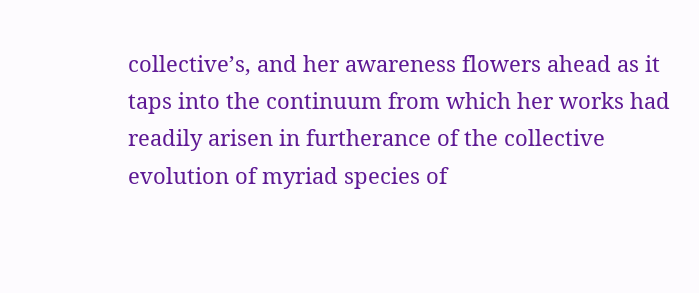collective’s, and her awareness flowers ahead as it taps into the continuum from which her works had readily arisen in furtherance of the collective evolution of myriad species of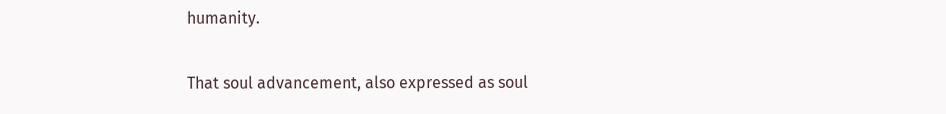humanity.

That soul advancement, also expressed as soul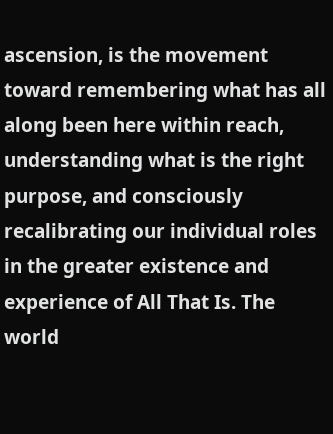ascension, is the movement toward remembering what has all along been here within reach, understanding what is the right purpose, and consciously recalibrating our individual roles in the greater existence and experience of All That Is. The world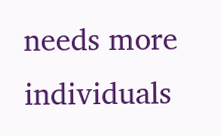needs more individuals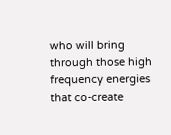who will bring through those high frequency energies that co-create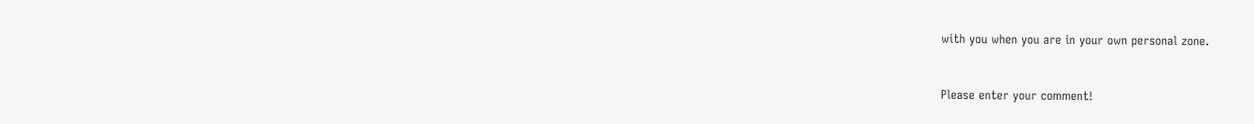with you when you are in your own personal zone.


Please enter your comment!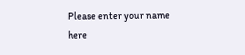Please enter your name here